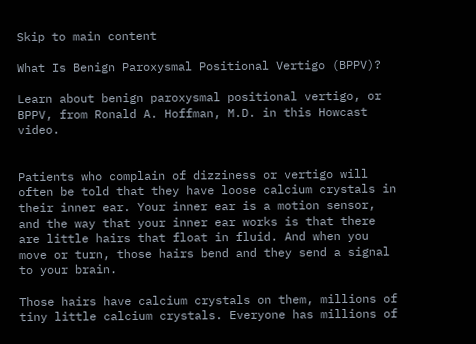Skip to main content

What Is Benign Paroxysmal Positional Vertigo (BPPV)?

Learn about benign paroxysmal positional vertigo, or BPPV, from Ronald A. Hoffman, M.D. in this Howcast video.


Patients who complain of dizziness or vertigo will often be told that they have loose calcium crystals in their inner ear. Your inner ear is a motion sensor, and the way that your inner ear works is that there are little hairs that float in fluid. And when you move or turn, those hairs bend and they send a signal to your brain.

Those hairs have calcium crystals on them, millions of tiny little calcium crystals. Everyone has millions of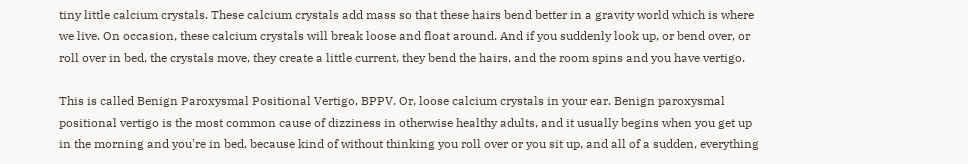tiny little calcium crystals. These calcium crystals add mass so that these hairs bend better in a gravity world which is where we live. On occasion, these calcium crystals will break loose and float around. And if you suddenly look up, or bend over, or roll over in bed, the crystals move, they create a little current, they bend the hairs, and the room spins and you have vertigo.

This is called Benign Paroxysmal Positional Vertigo, BPPV. Or, loose calcium crystals in your ear. Benign paroxysmal positional vertigo is the most common cause of dizziness in otherwise healthy adults, and it usually begins when you get up in the morning and you're in bed, because kind of without thinking you roll over or you sit up, and all of a sudden, everything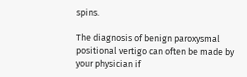spins.

The diagnosis of benign paroxysmal positional vertigo can often be made by your physician if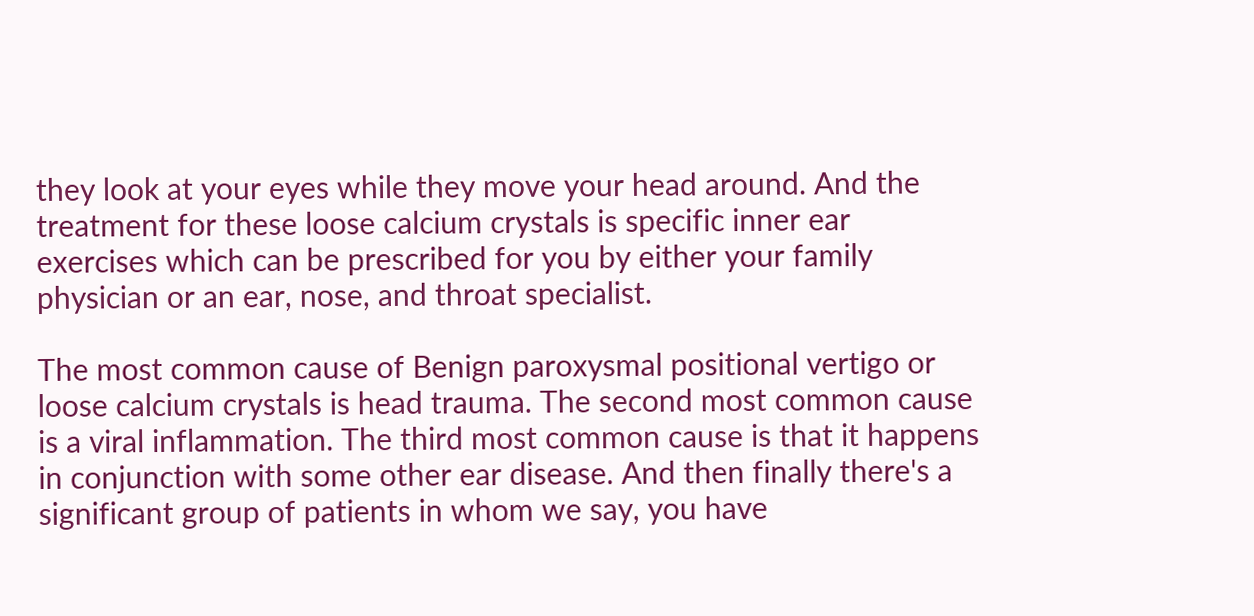they look at your eyes while they move your head around. And the treatment for these loose calcium crystals is specific inner ear exercises which can be prescribed for you by either your family physician or an ear, nose, and throat specialist.

The most common cause of Benign paroxysmal positional vertigo or loose calcium crystals is head trauma. The second most common cause is a viral inflammation. The third most common cause is that it happens in conjunction with some other ear disease. And then finally there's a significant group of patients in whom we say, you have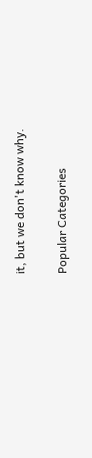it, but we don't know why.

Popular Categories